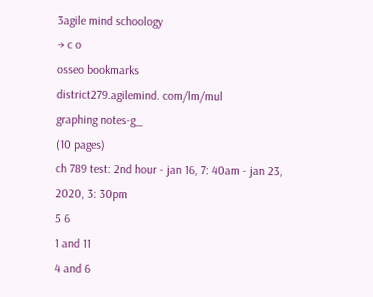3agile mind schoology
→ c o
osseo bookmarks
district279.agilemind. com/lm/mul
graphing notes-g_
(10 pages)
ch 789 test: 2nd hour - jan 16, 7: 40am - jan 23, 2020, 3: 30pm
5 6
1 and 11
4 and 6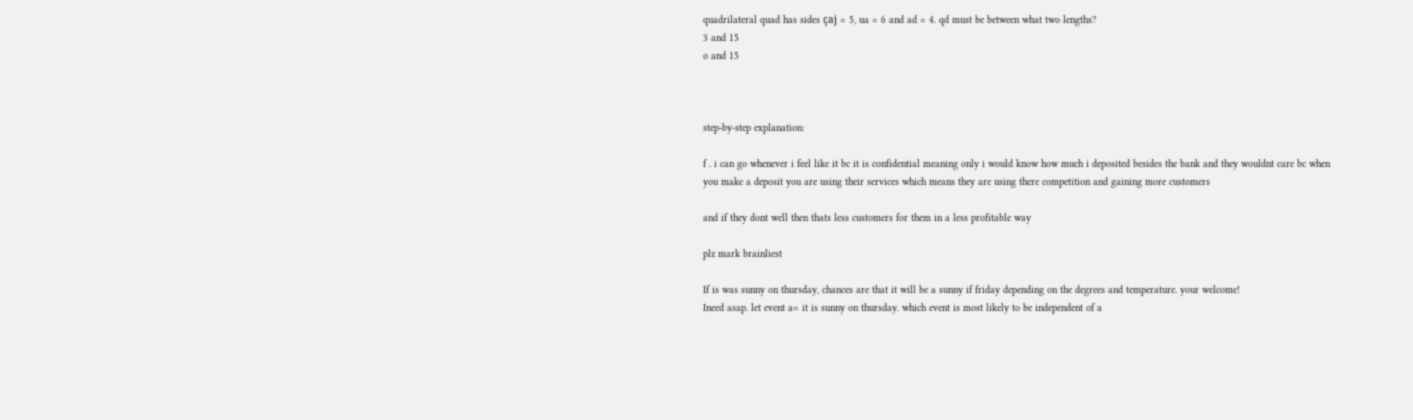quadrilateral quad has sides çaj = 5, ua = 6 and ad = 4. qd must be between what two lengths?
3 and 15
o and 15



step-by-step explanation:

f . i can go whenever i feel like it bc it is confidential meaning only i would know how much i deposited besides the bank and they wouldnt care bc when you make a deposit you are using their services which means they are using there competition and gaining more customers

and if they dont well then thats less customers for them in a less profitable way

plz mark brainliest

If is was sunny on thursday, chances are that it will be a sunny if friday depending on the degrees and temperature. your welcome!
Ineed asap. let event a= it is sunny on thursday. which event is most likely to be independent of a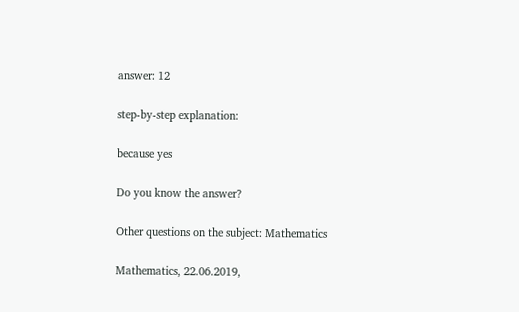answer: 12

step-by-step explanation:

because yes

Do you know the answer?

Other questions on the subject: Mathematics

Mathematics, 22.06.2019,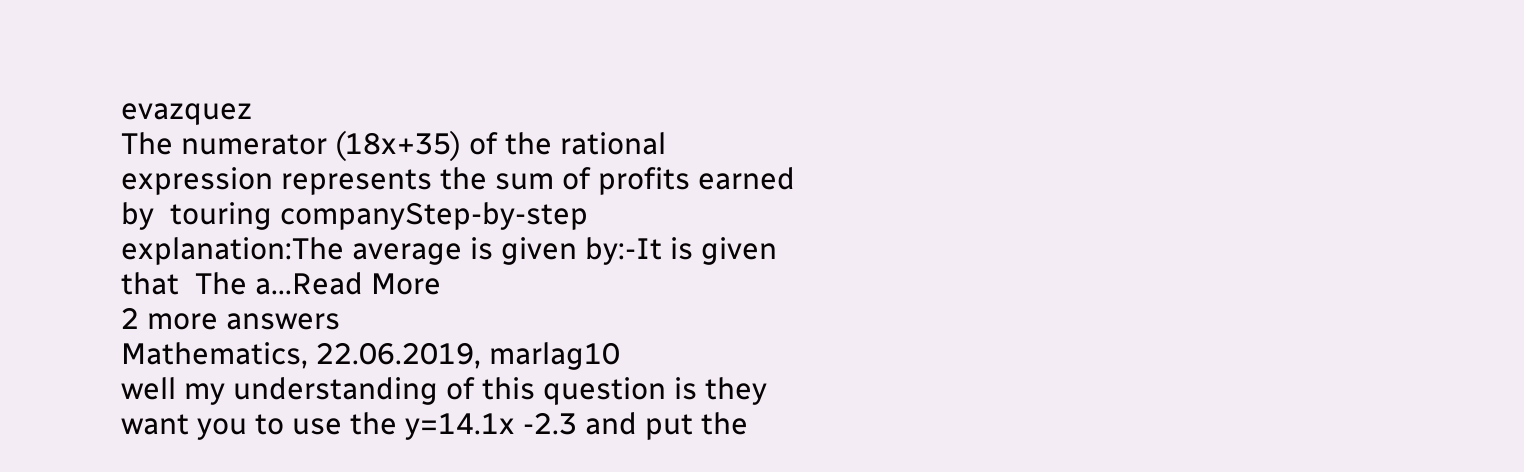evazquez
The numerator (18x+35) of the rational expression represents the sum of profits earned by  touring companyStep-by-step explanation:The average is given by:-It is given that  The a...Read More
2 more answers
Mathematics, 22.06.2019, marlag10
well my understanding of this question is they want you to use the y=14.1x -2.3 and put the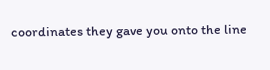coordinates they gave you onto the line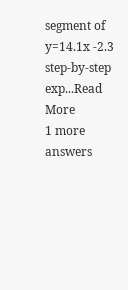segment of   y=14.1x -2.3 step-by-step exp...Read More
1 more answers